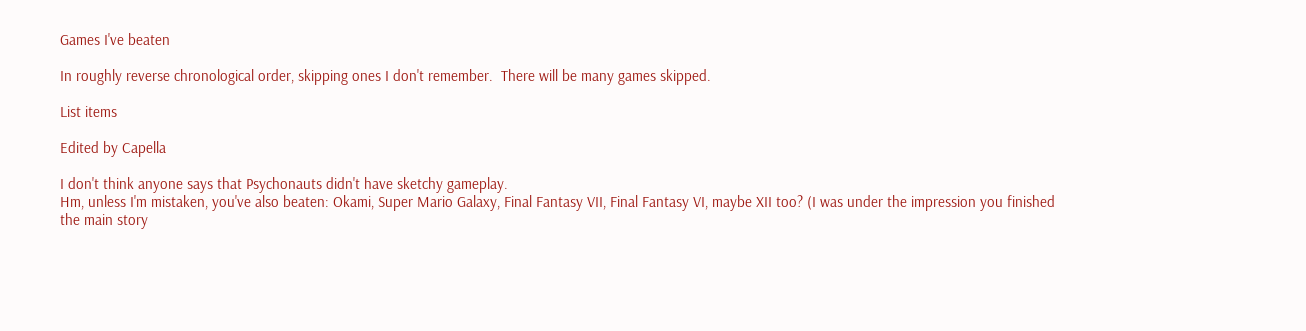Games I've beaten

In roughly reverse chronological order, skipping ones I don't remember.  There will be many games skipped.

List items

Edited by Capella

I don't think anyone says that Psychonauts didn't have sketchy gameplay.
Hm, unless I'm mistaken, you've also beaten: Okami, Super Mario Galaxy, Final Fantasy VII, Final Fantasy VI, maybe XII too? (I was under the impression you finished the main story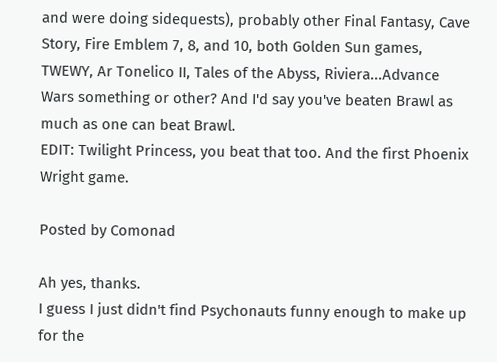and were doing sidequests), probably other Final Fantasy, Cave Story, Fire Emblem 7, 8, and 10, both Golden Sun games, TWEWY, Ar Tonelico II, Tales of the Abyss, Riviera...Advance Wars something or other? And I'd say you've beaten Brawl as much as one can beat Brawl.
EDIT: Twilight Princess, you beat that too. And the first Phoenix Wright game.

Posted by Comonad

Ah yes, thanks.
I guess I just didn't find Psychonauts funny enough to make up for the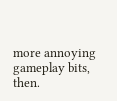more annoying gameplay bits, then.